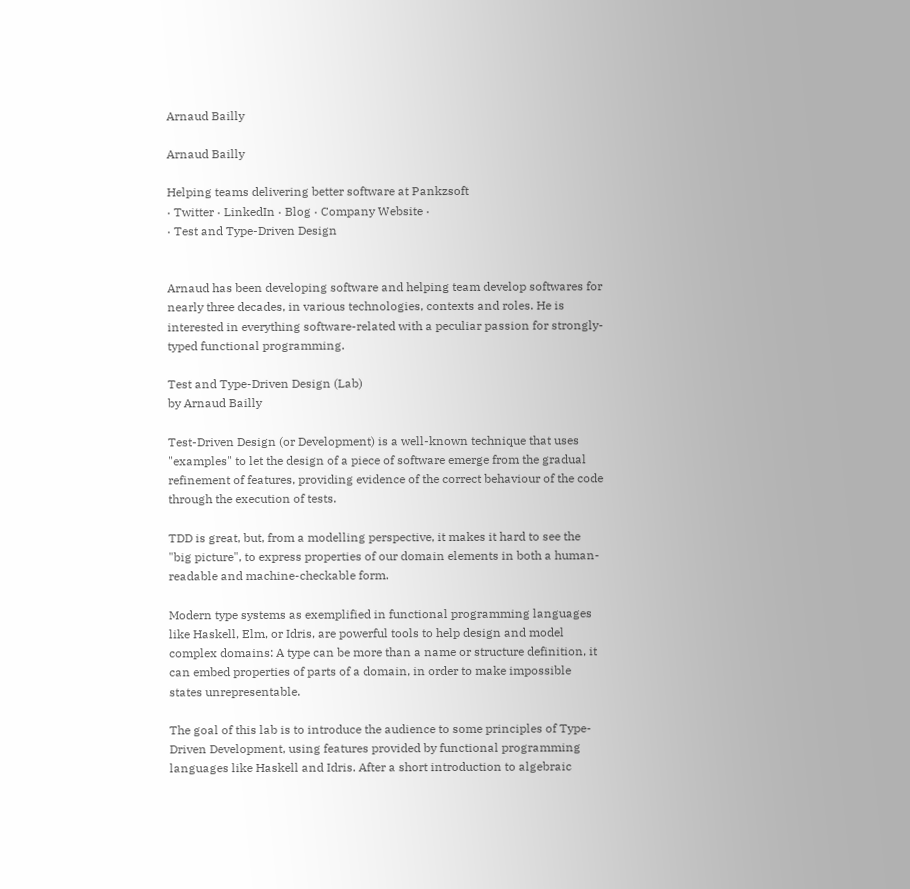Arnaud Bailly

Arnaud Bailly

Helping teams delivering better software at Pankzsoft
· Twitter · LinkedIn · Blog · Company Website ·
· Test and Type-Driven Design


Arnaud has been developing software and helping team develop softwares for nearly three decades, in various technologies, contexts and roles. He is interested in everything software-related with a peculiar passion for strongly-typed functional programming.

Test and Type-Driven Design (Lab)
by Arnaud Bailly

Test-Driven Design (or Development) is a well-known technique that uses "examples" to let the design of a piece of software emerge from the gradual refinement of features, providing evidence of the correct behaviour of the code through the execution of tests.

TDD is great, but, from a modelling perspective, it makes it hard to see the "big picture", to express properties of our domain elements in both a human-readable and machine-checkable form.

Modern type systems as exemplified in functional programming languages like Haskell, Elm, or Idris, are powerful tools to help design and model complex domains: A type can be more than a name or structure definition, it can embed properties of parts of a domain, in order to make impossible states unrepresentable.

The goal of this lab is to introduce the audience to some principles of Type-Driven Development, using features provided by functional programming languages like Haskell and Idris. After a short introduction to algebraic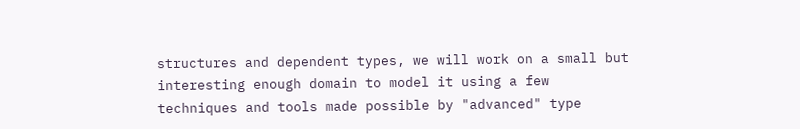structures and dependent types, we will work on a small but interesting enough domain to model it using a few techniques and tools made possible by "advanced" type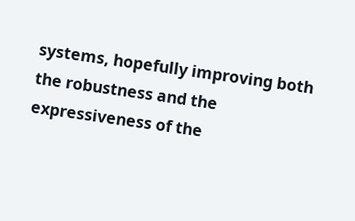systems, hopefully improving both the robustness and the expressiveness of the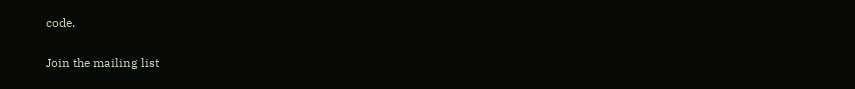code.

Join the mailing list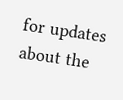for updates about the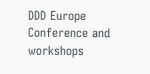DDD Europe Conference and workshops